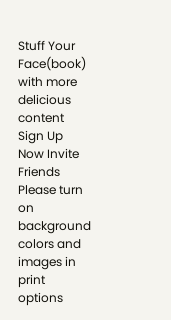Stuff Your Face(book)
with more delicious content
Sign Up Now Invite Friends
Please turn on background colors and images in print options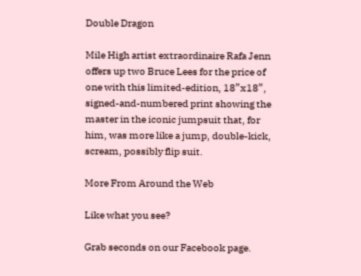Double Dragon

Mile High artist extraordinaire Rafa Jenn offers up two Bruce Lees for the price of one with this limited-edition, 18”x18”, signed-and-numbered print showing the master in the iconic jumpsuit that, for him, was more like a jump, double-kick, scream, possibly flip suit.

More From Around the Web

Like what you see?

Grab seconds on our Facebook page.